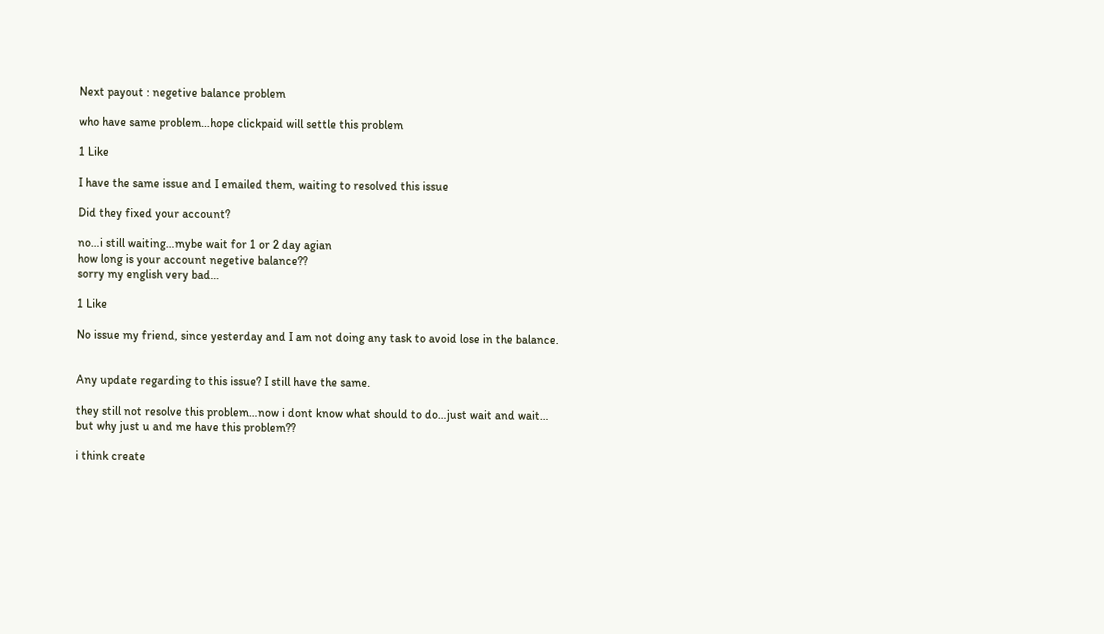Next payout : negetive balance problem

who have same problem…hope clickpaid will settle this problem

1 Like

I have the same issue and I emailed them, waiting to resolved this issue

Did they fixed your account?

no…i still waiting…mybe wait for 1 or 2 day agian
how long is your account negetive balance??
sorry my english very bad…

1 Like

No issue my friend, since yesterday and I am not doing any task to avoid lose in the balance.


Any update regarding to this issue? I still have the same.

they still not resolve this problem…now i dont know what should to do…just wait and wait…
but why just u and me have this problem??

i think create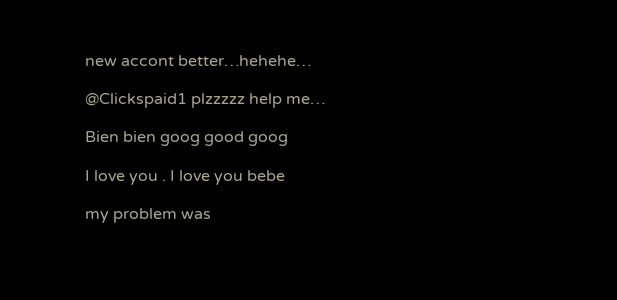new accont better…hehehe…

@Clickspaid1 plzzzzz help me…

Bien bien goog good goog

I love you . I love you bebe

my problem was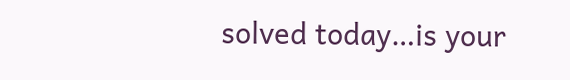solved today…is your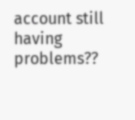account still having problems??